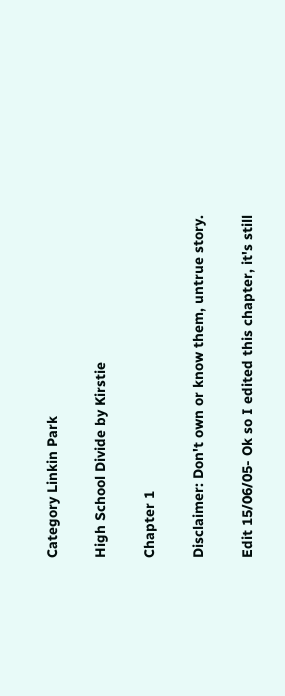Category Linkin Park

High School Divide by Kirstie

Chapter 1

Disclaimer: Don't own or know them, untrue story.

Edit 15/06/05- Ok so I edited this chapter, it's still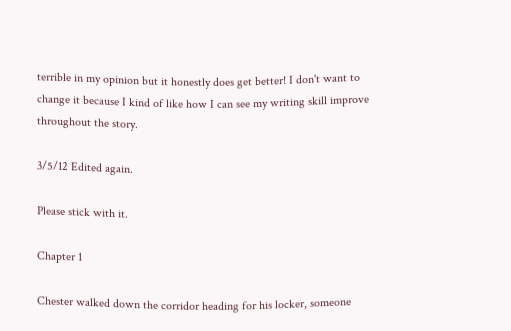terrible in my opinion but it honestly does get better! I don't want to change it because I kind of like how I can see my writing skill improve throughout the story.

3/5/12 Edited again.

Please stick with it.

Chapter 1

Chester walked down the corridor heading for his locker, someone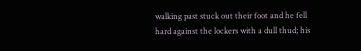walking past stuck out their foot and he fell hard against the lockers with a dull thud; his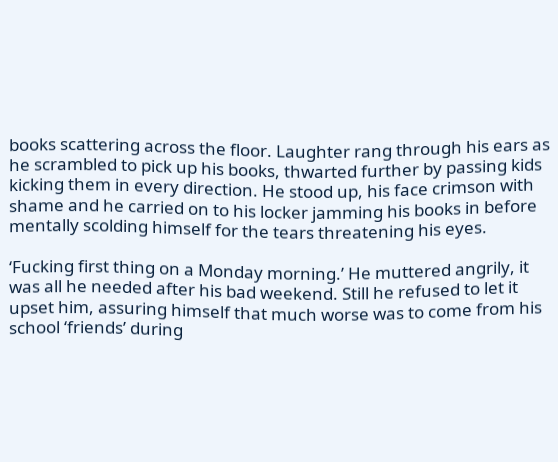books scattering across the floor. Laughter rang through his ears as he scrambled to pick up his books, thwarted further by passing kids kicking them in every direction. He stood up, his face crimson with shame and he carried on to his locker jamming his books in before mentally scolding himself for the tears threatening his eyes.

‘Fucking first thing on a Monday morning.’ He muttered angrily, it was all he needed after his bad weekend. Still he refused to let it upset him, assuring himself that much worse was to come from his school ‘friends’ during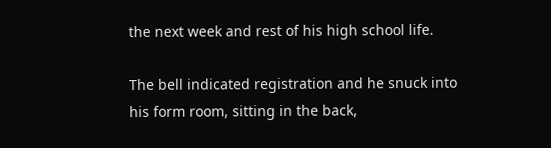the next week and rest of his high school life.

The bell indicated registration and he snuck into his form room, sitting in the back,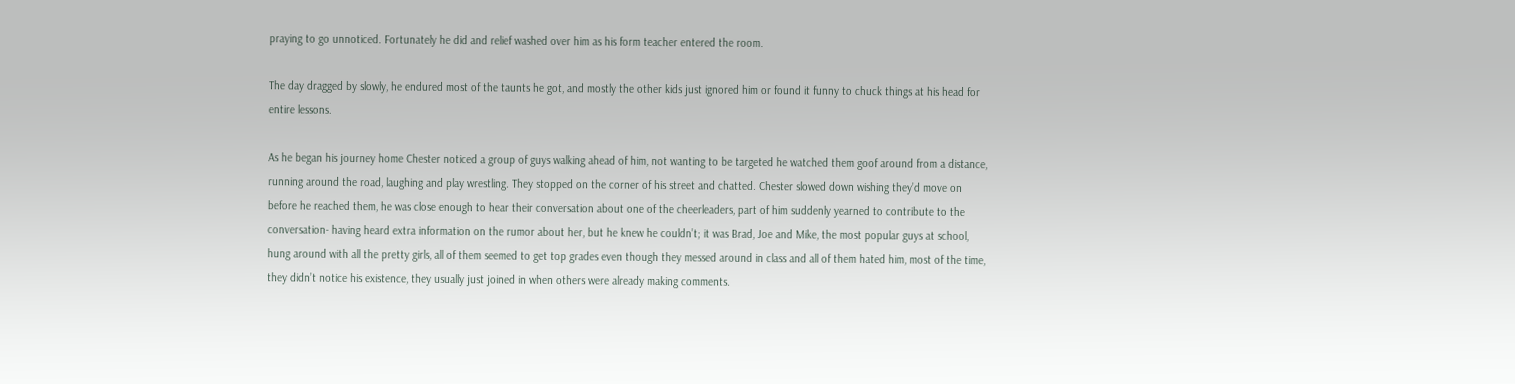praying to go unnoticed. Fortunately he did and relief washed over him as his form teacher entered the room.

The day dragged by slowly, he endured most of the taunts he got, and mostly the other kids just ignored him or found it funny to chuck things at his head for entire lessons.

As he began his journey home Chester noticed a group of guys walking ahead of him, not wanting to be targeted he watched them goof around from a distance, running around the road, laughing and play wrestling. They stopped on the corner of his street and chatted. Chester slowed down wishing they’d move on before he reached them, he was close enough to hear their conversation about one of the cheerleaders, part of him suddenly yearned to contribute to the conversation- having heard extra information on the rumor about her, but he knew he couldn’t; it was Brad, Joe and Mike, the most popular guys at school, hung around with all the pretty girls, all of them seemed to get top grades even though they messed around in class and all of them hated him, most of the time, they didn’t notice his existence, they usually just joined in when others were already making comments.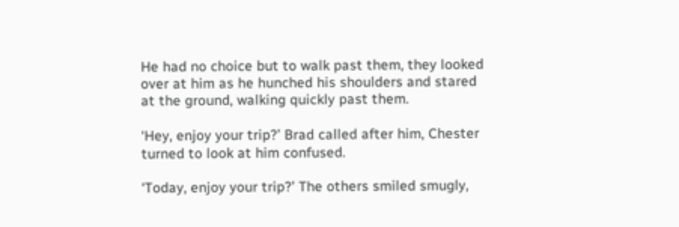He had no choice but to walk past them, they looked over at him as he hunched his shoulders and stared at the ground, walking quickly past them.

‘Hey, enjoy your trip?’ Brad called after him, Chester turned to look at him confused.

‘Today, enjoy your trip?’ The others smiled smugly,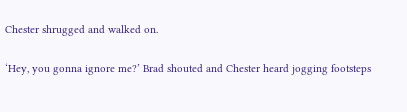Chester shrugged and walked on.

‘Hey, you gonna ignore me?’ Brad shouted and Chester heard jogging footsteps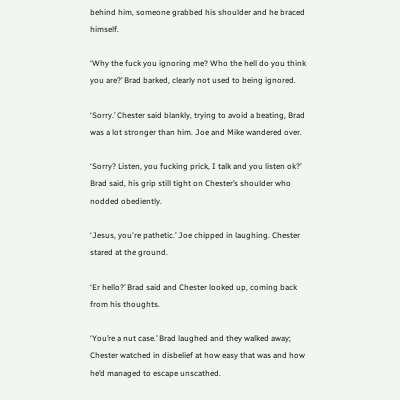behind him, someone grabbed his shoulder and he braced himself.

‘Why the fuck you ignoring me? Who the hell do you think you are?’ Brad barked, clearly not used to being ignored.

‘Sorry.’ Chester said blankly, trying to avoid a beating, Brad was a lot stronger than him. Joe and Mike wandered over.

‘Sorry? Listen, you fucking prick, I talk and you listen ok?’ Brad said, his grip still tight on Chester’s shoulder who nodded obediently.

‘Jesus, you're pathetic.’ Joe chipped in laughing. Chester stared at the ground.

‘Er hello?’ Brad said and Chester looked up, coming back from his thoughts.

‘You’re a nut case.’ Brad laughed and they walked away; Chester watched in disbelief at how easy that was and how he’d managed to escape unscathed.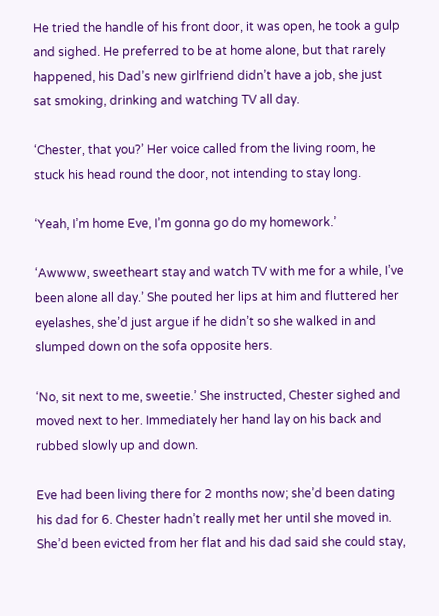He tried the handle of his front door, it was open, he took a gulp and sighed. He preferred to be at home alone, but that rarely happened, his Dad’s new girlfriend didn’t have a job, she just sat smoking, drinking and watching TV all day.

‘Chester, that you?’ Her voice called from the living room, he stuck his head round the door, not intending to stay long.

‘Yeah, I’m home Eve, I’m gonna go do my homework.’

‘Awwww, sweetheart stay and watch TV with me for a while, I’ve been alone all day.’ She pouted her lips at him and fluttered her eyelashes, she’d just argue if he didn’t so she walked in and slumped down on the sofa opposite hers.

‘No, sit next to me, sweetie.’ She instructed, Chester sighed and moved next to her. Immediately her hand lay on his back and rubbed slowly up and down.

Eve had been living there for 2 months now; she’d been dating his dad for 6. Chester hadn’t really met her until she moved in. She’d been evicted from her flat and his dad said she could stay,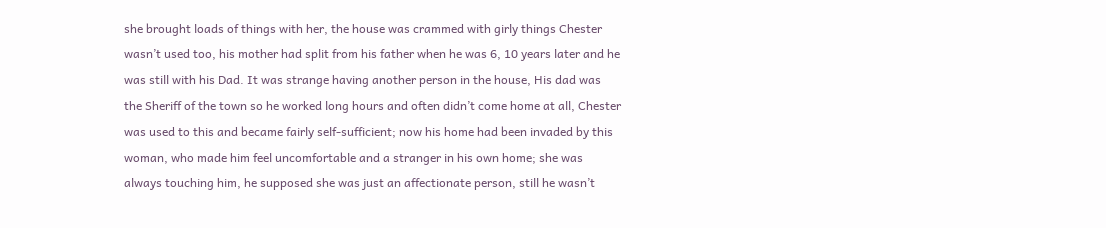she brought loads of things with her, the house was crammed with girly things Chester wasn’t used too, his mother had split from his father when he was 6, 10 years later and he was still with his Dad. It was strange having another person in the house, His dad was the Sheriff of the town so he worked long hours and often didn’t come home at all, Chester was used to this and became fairly self-sufficient; now his home had been invaded by this woman, who made him feel uncomfortable and a stranger in his own home; she was always touching him, he supposed she was just an affectionate person, still he wasn’t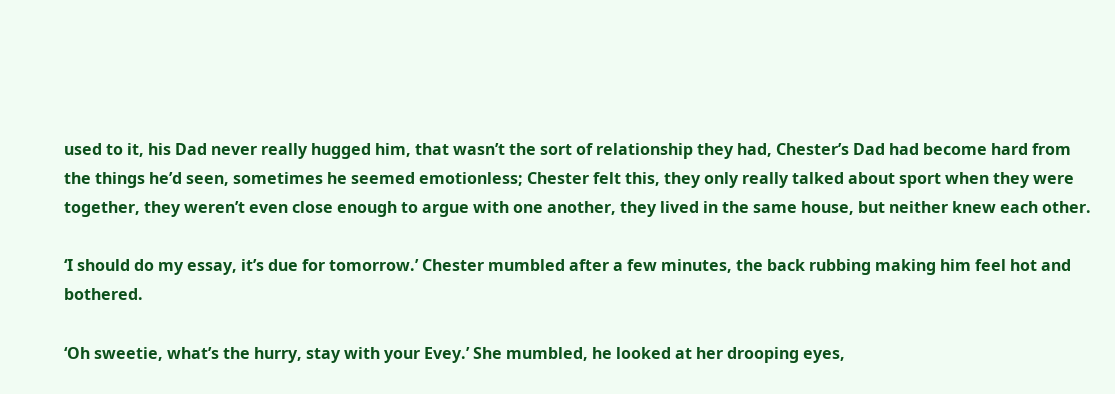used to it, his Dad never really hugged him, that wasn’t the sort of relationship they had, Chester’s Dad had become hard from the things he’d seen, sometimes he seemed emotionless; Chester felt this, they only really talked about sport when they were together, they weren’t even close enough to argue with one another, they lived in the same house, but neither knew each other.

‘I should do my essay, it’s due for tomorrow.’ Chester mumbled after a few minutes, the back rubbing making him feel hot and bothered.

‘Oh sweetie, what’s the hurry, stay with your Evey.’ She mumbled, he looked at her drooping eyes,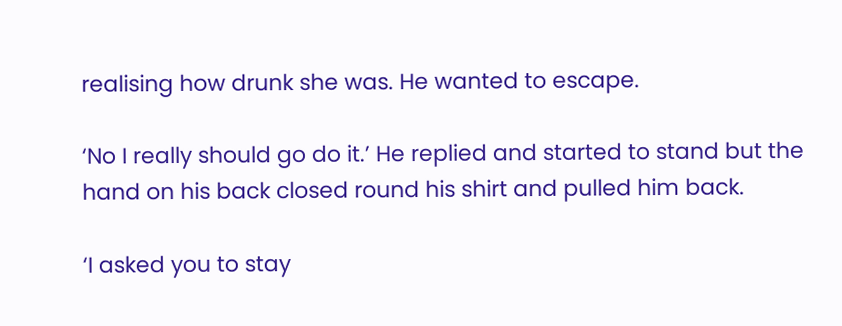realising how drunk she was. He wanted to escape.

‘No I really should go do it.’ He replied and started to stand but the hand on his back closed round his shirt and pulled him back.

‘I asked you to stay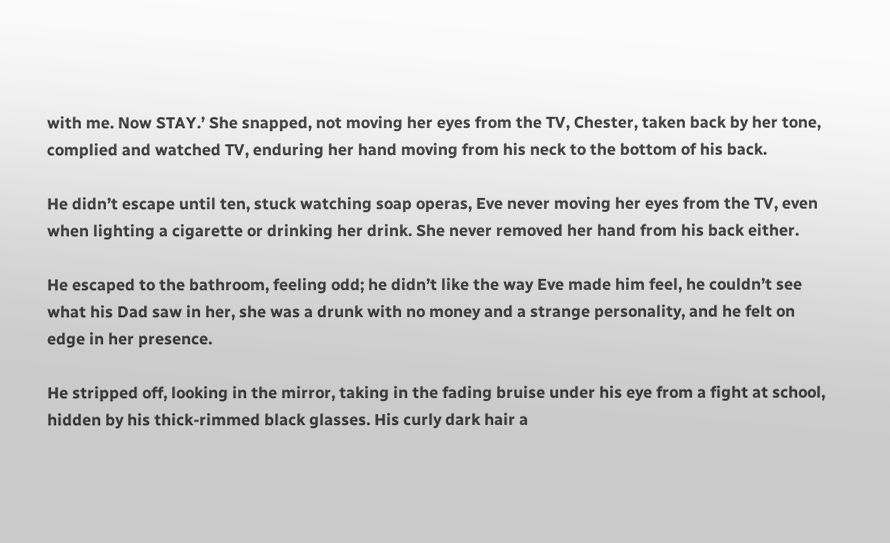with me. Now STAY.’ She snapped, not moving her eyes from the TV, Chester, taken back by her tone, complied and watched TV, enduring her hand moving from his neck to the bottom of his back.

He didn’t escape until ten, stuck watching soap operas, Eve never moving her eyes from the TV, even when lighting a cigarette or drinking her drink. She never removed her hand from his back either.

He escaped to the bathroom, feeling odd; he didn’t like the way Eve made him feel, he couldn’t see what his Dad saw in her, she was a drunk with no money and a strange personality, and he felt on edge in her presence.

He stripped off, looking in the mirror, taking in the fading bruise under his eye from a fight at school, hidden by his thick-rimmed black glasses. His curly dark hair a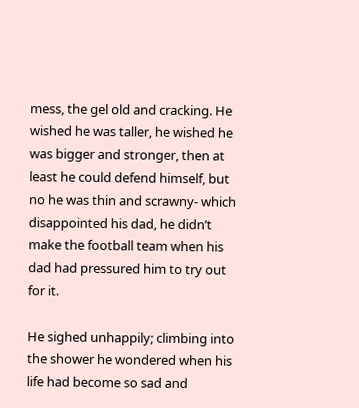mess, the gel old and cracking. He wished he was taller, he wished he was bigger and stronger, then at least he could defend himself, but no he was thin and scrawny- which disappointed his dad, he didn’t make the football team when his dad had pressured him to try out for it.

He sighed unhappily; climbing into the shower he wondered when his life had become so sad and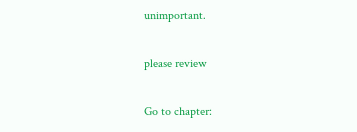unimportant.

please review

Go to chapter: